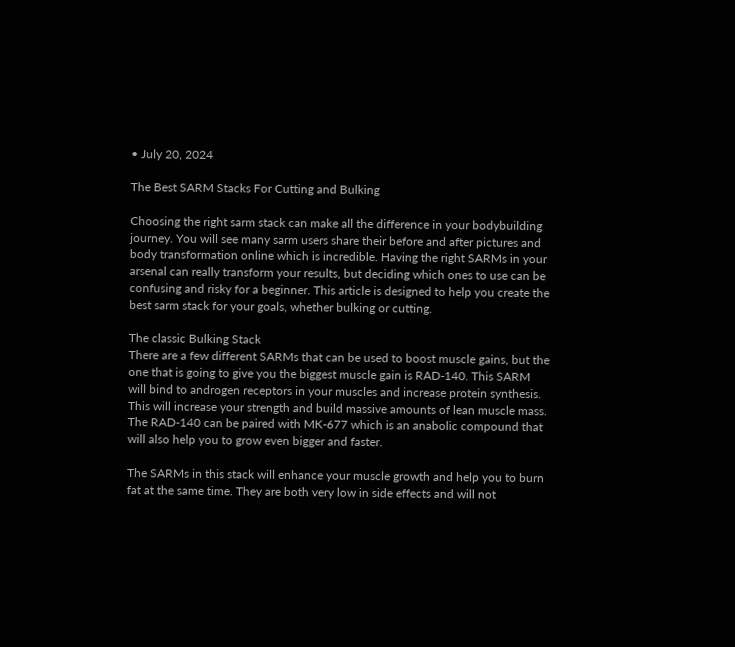• July 20, 2024

The Best SARM Stacks For Cutting and Bulking

Choosing the right sarm stack can make all the difference in your bodybuilding journey. You will see many sarm users share their before and after pictures and body transformation online which is incredible. Having the right SARMs in your arsenal can really transform your results, but deciding which ones to use can be confusing and risky for a beginner. This article is designed to help you create the best sarm stack for your goals, whether bulking or cutting.

The classic Bulking Stack
There are a few different SARMs that can be used to boost muscle gains, but the one that is going to give you the biggest muscle gain is RAD-140. This SARM will bind to androgen receptors in your muscles and increase protein synthesis. This will increase your strength and build massive amounts of lean muscle mass. The RAD-140 can be paired with MK-677 which is an anabolic compound that will also help you to grow even bigger and faster.

The SARMs in this stack will enhance your muscle growth and help you to burn fat at the same time. They are both very low in side effects and will not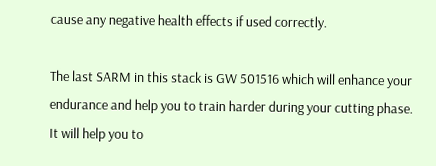cause any negative health effects if used correctly.

The last SARM in this stack is GW 501516 which will enhance your endurance and help you to train harder during your cutting phase. It will help you to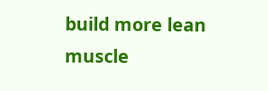build more lean muscle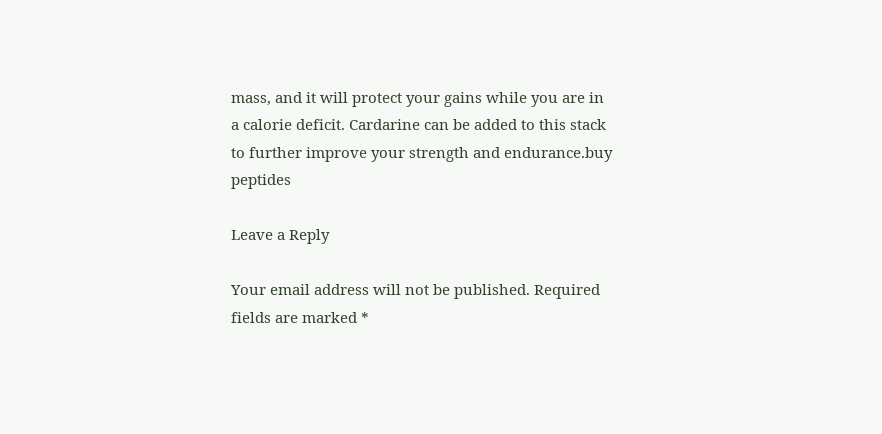mass, and it will protect your gains while you are in a calorie deficit. Cardarine can be added to this stack to further improve your strength and endurance.buy peptides

Leave a Reply

Your email address will not be published. Required fields are marked *